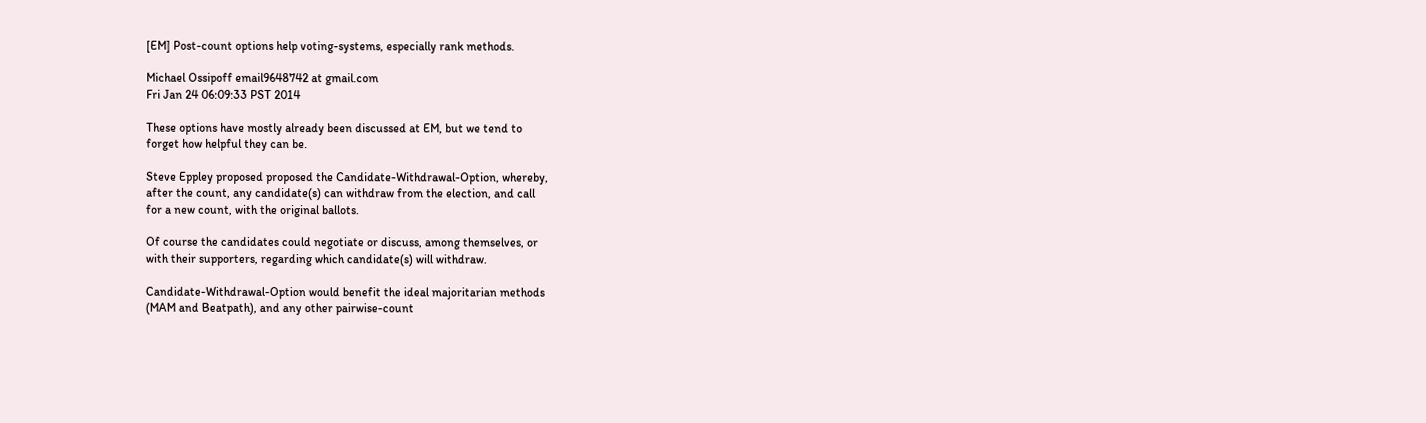[EM] Post-count options help voting-systems, especially rank methods.

Michael Ossipoff email9648742 at gmail.com
Fri Jan 24 06:09:33 PST 2014

These options have mostly already been discussed at EM, but we tend to
forget how helpful they can be.

Steve Eppley proposed proposed the Candidate-Withdrawal-Option, whereby,
after the count, any candidate(s) can withdraw from the election, and call
for a new count, with the original ballots.

Of course the candidates could negotiate or discuss, among themselves, or
with their supporters, regarding which candidate(s) will withdraw.

Candidate-Withdrawal-Option would benefit the ideal majoritarian methods
(MAM and Beatpath), and any other pairwise-count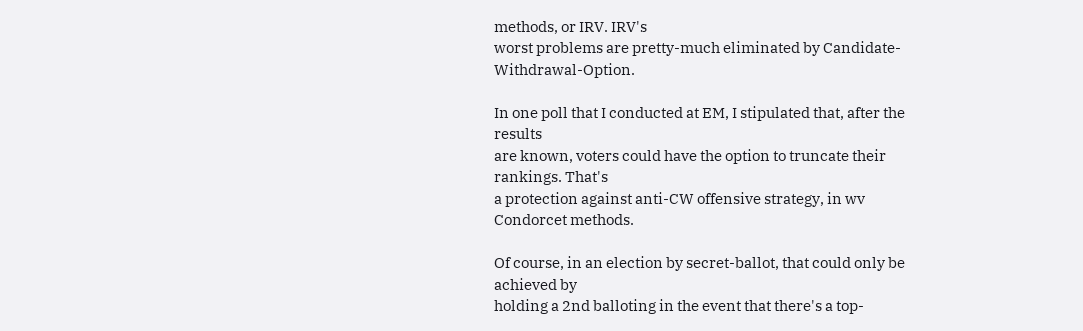methods, or IRV. IRV's
worst problems are pretty-much eliminated by Candidate-Withdrawal-Option.

In one poll that I conducted at EM, I stipulated that, after the results
are known, voters could have the option to truncate their rankings. That's
a protection against anti-CW offensive strategy, in wv Condorcet methods.

Of course, in an election by secret-ballot, that could only be achieved by
holding a 2nd balloting in the event that there's a top-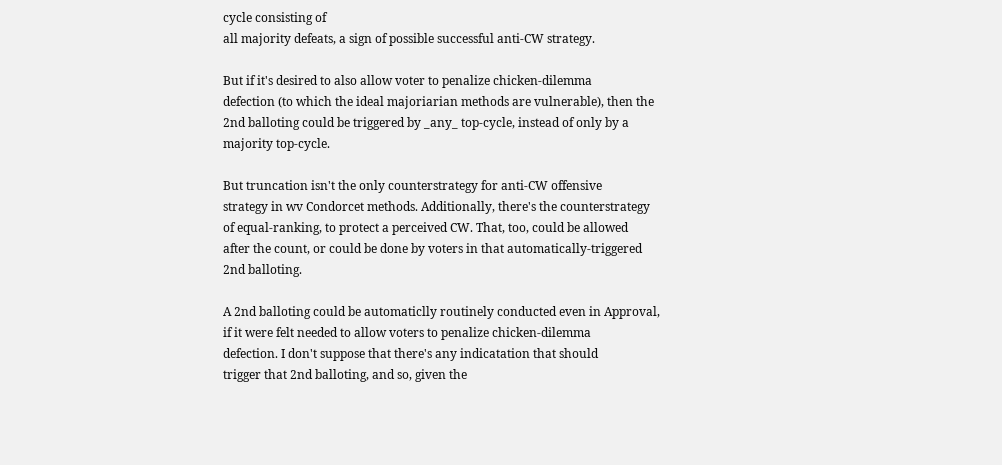cycle consisting of
all majority defeats, a sign of possible successful anti-CW strategy.

But if it's desired to also allow voter to penalize chicken-dilemma
defection (to which the ideal majoriarian methods are vulnerable), then the
2nd balloting could be triggered by _any_ top-cycle, instead of only by a
majority top-cycle.

But truncation isn't the only counterstrategy for anti-CW offensive
strategy in wv Condorcet methods. Additionally, there's the counterstrategy
of equal-ranking, to protect a perceived CW. That, too, could be allowed
after the count, or could be done by voters in that automatically-triggered
2nd balloting.

A 2nd balloting could be automaticlly routinely conducted even in Approval,
if it were felt needed to allow voters to penalize chicken-dilemma
defection. I don't suppose that there's any indicatation that should
trigger that 2nd balloting, and so, given the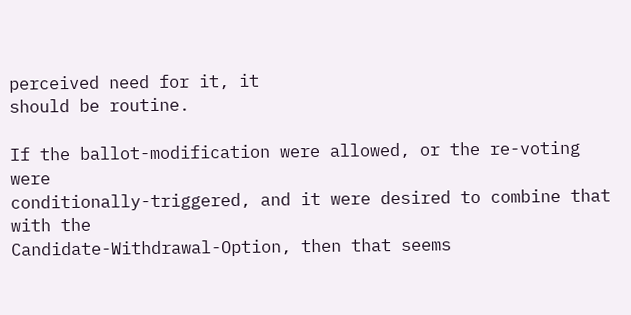perceived need for it, it
should be routine.

If the ballot-modification were allowed, or the re-voting were
conditionally-triggered, and it were desired to combine that with the
Candidate-Withdrawal-Option, then that seems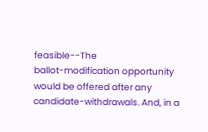feasible--The
ballot-modification opportunity would be offered after any
candidate-withdrawals. And, in a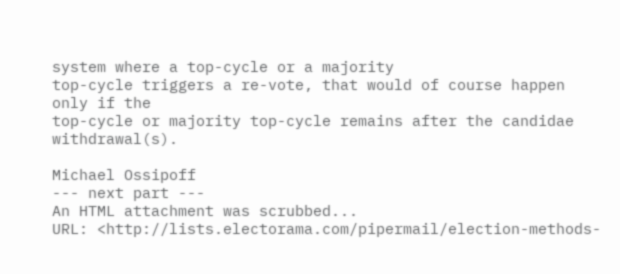system where a top-cycle or a majority
top-cycle triggers a re-vote, that would of course happen only if the
top-cycle or majority top-cycle remains after the candidae withdrawal(s).

Michael Ossipoff
--- next part ---
An HTML attachment was scrubbed...
URL: <http://lists.electorama.com/pipermail/election-methods-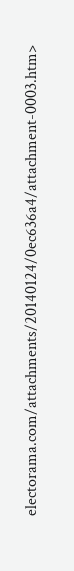electorama.com/attachments/20140124/0ec636a4/attachment-0003.htm>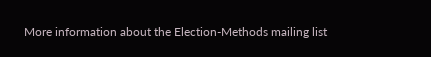More information about the Election-Methods mailing list